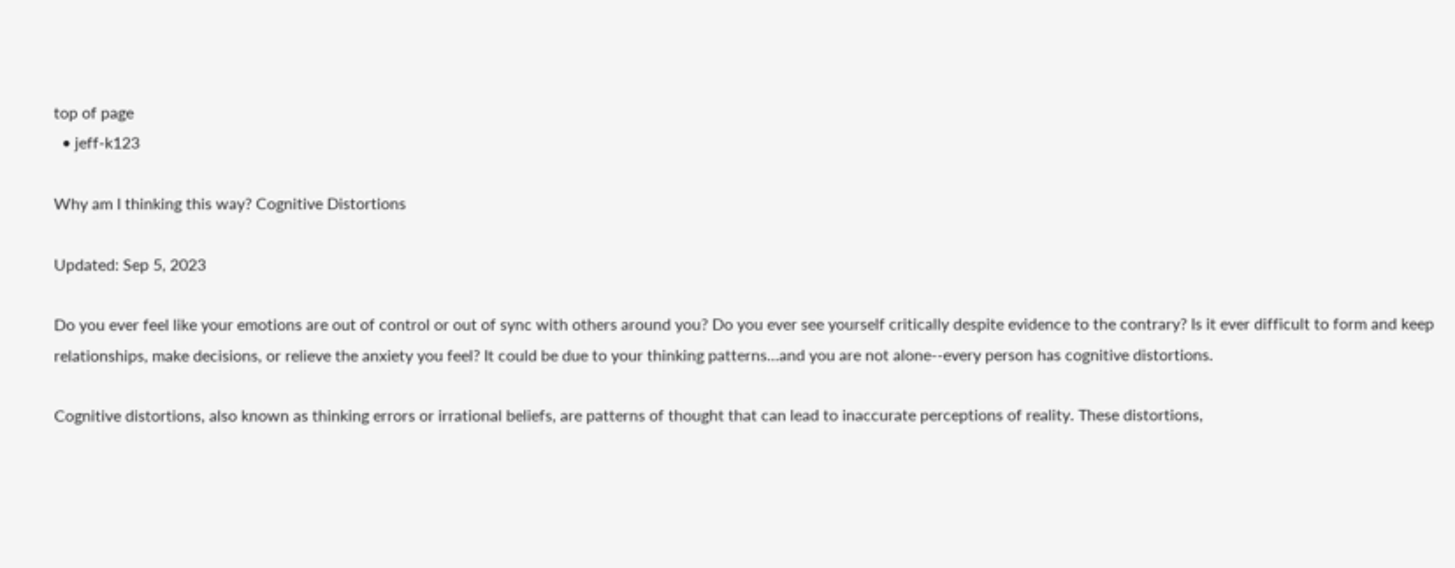top of page
  • jeff-k123

Why am I thinking this way? Cognitive Distortions

Updated: Sep 5, 2023

Do you ever feel like your emotions are out of control or out of sync with others around you? Do you ever see yourself critically despite evidence to the contrary? Is it ever difficult to form and keep relationships, make decisions, or relieve the anxiety you feel? It could be due to your thinking patterns...and you are not alone--every person has cognitive distortions.

Cognitive distortions, also known as thinking errors or irrational beliefs, are patterns of thought that can lead to inaccurate perceptions of reality. These distortions,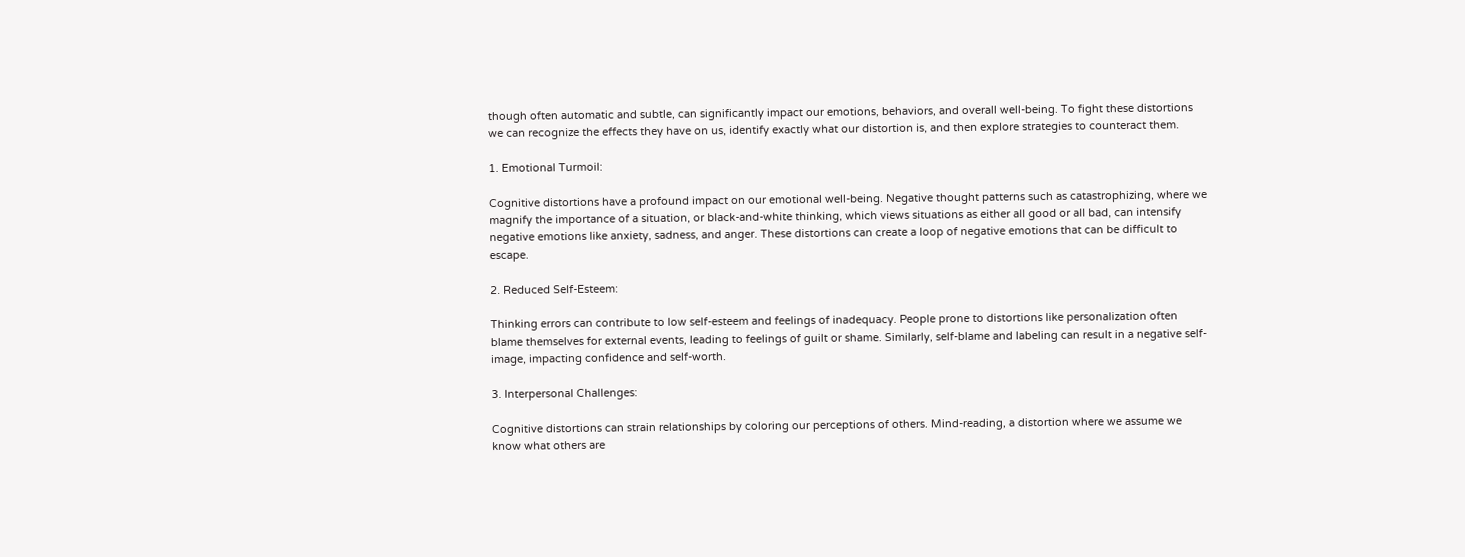though often automatic and subtle, can significantly impact our emotions, behaviors, and overall well-being. To fight these distortions we can recognize the effects they have on us, identify exactly what our distortion is, and then explore strategies to counteract them.

1. Emotional Turmoil:

Cognitive distortions have a profound impact on our emotional well-being. Negative thought patterns such as catastrophizing, where we magnify the importance of a situation, or black-and-white thinking, which views situations as either all good or all bad, can intensify negative emotions like anxiety, sadness, and anger. These distortions can create a loop of negative emotions that can be difficult to escape.

2. Reduced Self-Esteem:

Thinking errors can contribute to low self-esteem and feelings of inadequacy. People prone to distortions like personalization often blame themselves for external events, leading to feelings of guilt or shame. Similarly, self-blame and labeling can result in a negative self-image, impacting confidence and self-worth.

3. Interpersonal Challenges:

Cognitive distortions can strain relationships by coloring our perceptions of others. Mind-reading, a distortion where we assume we know what others are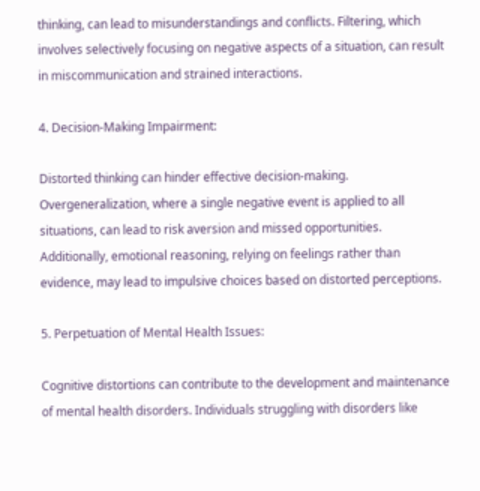thinking, can lead to misunderstandings and conflicts. Filtering, which involves selectively focusing on negative aspects of a situation, can result in miscommunication and strained interactions.

4. Decision-Making Impairment:

Distorted thinking can hinder effective decision-making. Overgeneralization, where a single negative event is applied to all situations, can lead to risk aversion and missed opportunities. Additionally, emotional reasoning, relying on feelings rather than evidence, may lead to impulsive choices based on distorted perceptions.

5. Perpetuation of Mental Health Issues:

Cognitive distortions can contribute to the development and maintenance of mental health disorders. Individuals struggling with disorders like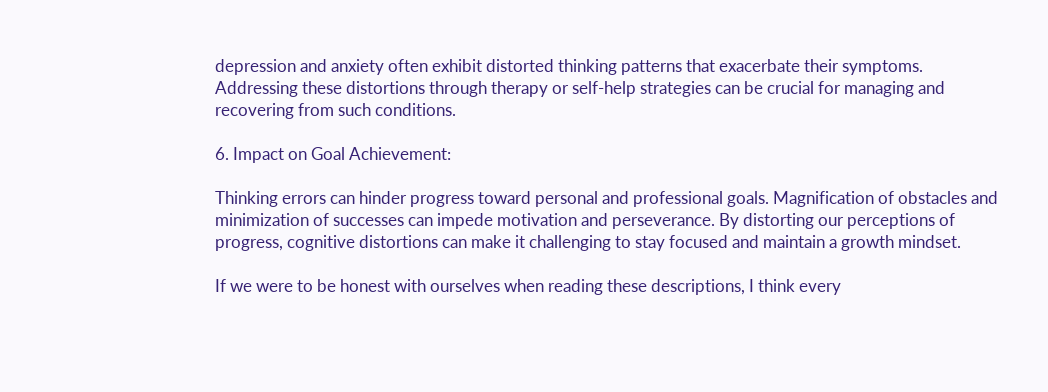depression and anxiety often exhibit distorted thinking patterns that exacerbate their symptoms. Addressing these distortions through therapy or self-help strategies can be crucial for managing and recovering from such conditions.

6. Impact on Goal Achievement:

Thinking errors can hinder progress toward personal and professional goals. Magnification of obstacles and minimization of successes can impede motivation and perseverance. By distorting our perceptions of progress, cognitive distortions can make it challenging to stay focused and maintain a growth mindset.

If we were to be honest with ourselves when reading these descriptions, I think every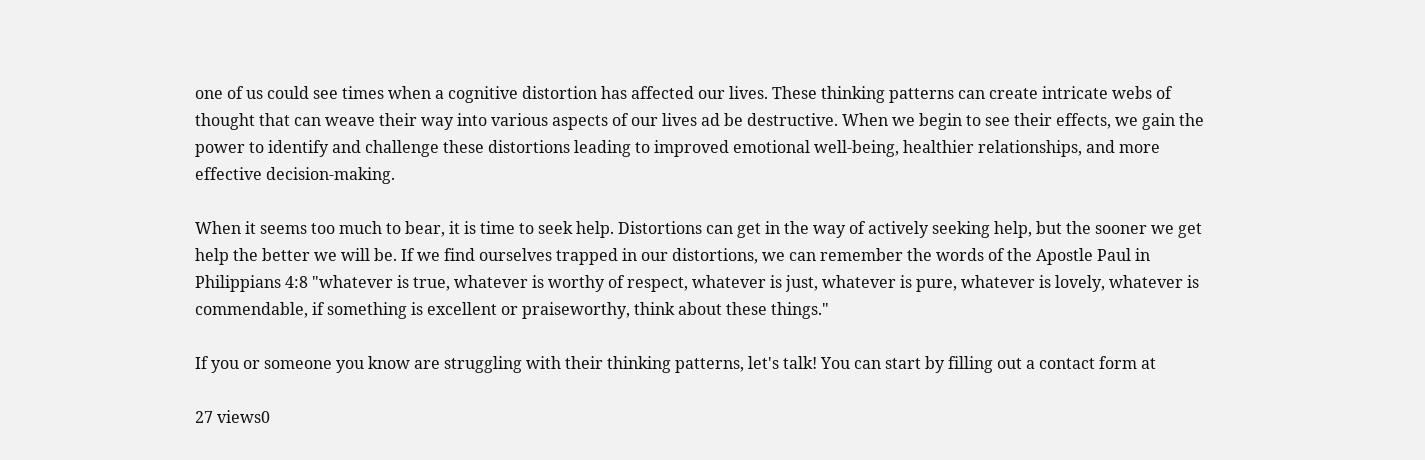one of us could see times when a cognitive distortion has affected our lives. These thinking patterns can create intricate webs of thought that can weave their way into various aspects of our lives ad be destructive. When we begin to see their effects, we gain the power to identify and challenge these distortions leading to improved emotional well-being, healthier relationships, and more effective decision-making.

When it seems too much to bear, it is time to seek help. Distortions can get in the way of actively seeking help, but the sooner we get help the better we will be. If we find ourselves trapped in our distortions, we can remember the words of the Apostle Paul in Philippians 4:8 "whatever is true, whatever is worthy of respect, whatever is just, whatever is pure, whatever is lovely, whatever is commendable, if something is excellent or praiseworthy, think about these things."

If you or someone you know are struggling with their thinking patterns, let's talk! You can start by filling out a contact form at

27 views0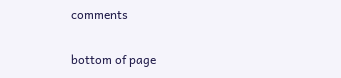comments


bottom of page